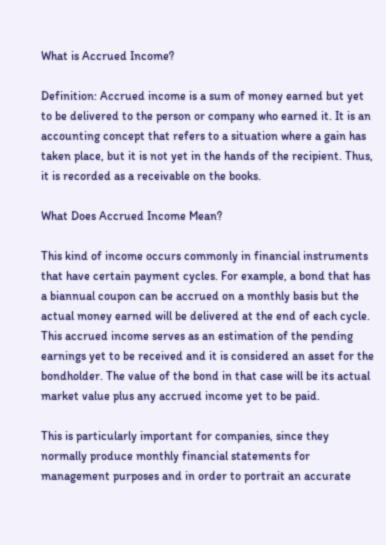What is Accrued Income?

Definition: Accrued income is a sum of money earned but yet to be delivered to the person or company who earned it. It is an accounting concept that refers to a situation where a gain has taken place, but it is not yet in the hands of the recipient. Thus, it is recorded as a receivable on the books.

What Does Accrued Income Mean?

This kind of income occurs commonly in financial instruments that have certain payment cycles. For example, a bond that has a biannual coupon can be accrued on a monthly basis but the actual money earned will be delivered at the end of each cycle. This accrued income serves as an estimation of the pending earnings yet to be received and it is considered an asset for the bondholder. The value of the bond in that case will be its actual market value plus any accrued income yet to be paid.

This is particularly important for companies, since they normally produce monthly financial statements for management purposes and in order to portrait an accurate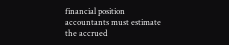financial position accountants must estimate the accrued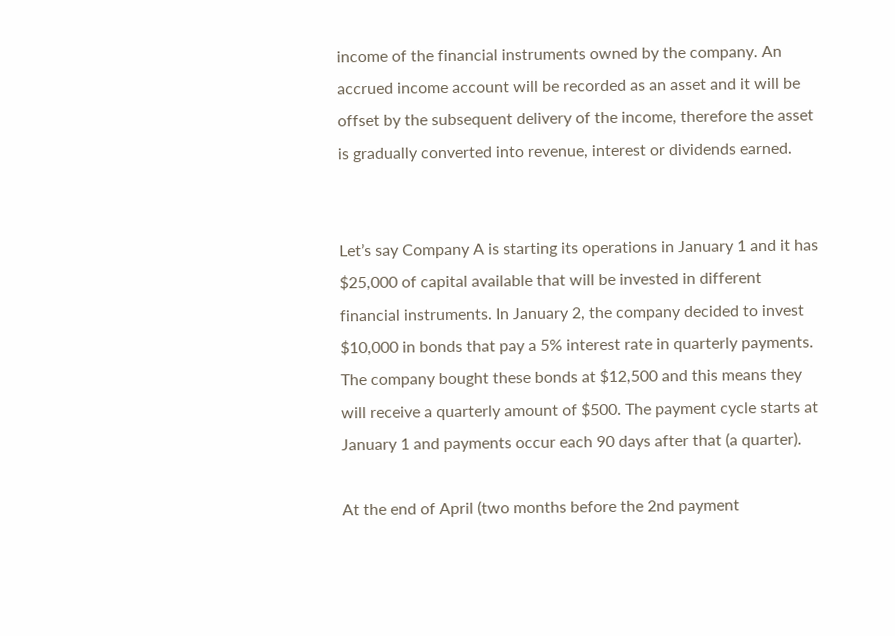income of the financial instruments owned by the company. An accrued income account will be recorded as an asset and it will be offset by the subsequent delivery of the income, therefore the asset is gradually converted into revenue, interest or dividends earned.


Let’s say Company A is starting its operations in January 1 and it has $25,000 of capital available that will be invested in different financial instruments. In January 2, the company decided to invest $10,000 in bonds that pay a 5% interest rate in quarterly payments. The company bought these bonds at $12,500 and this means they will receive a quarterly amount of $500. The payment cycle starts at January 1 and payments occur each 90 days after that (a quarter).

At the end of April (two months before the 2nd payment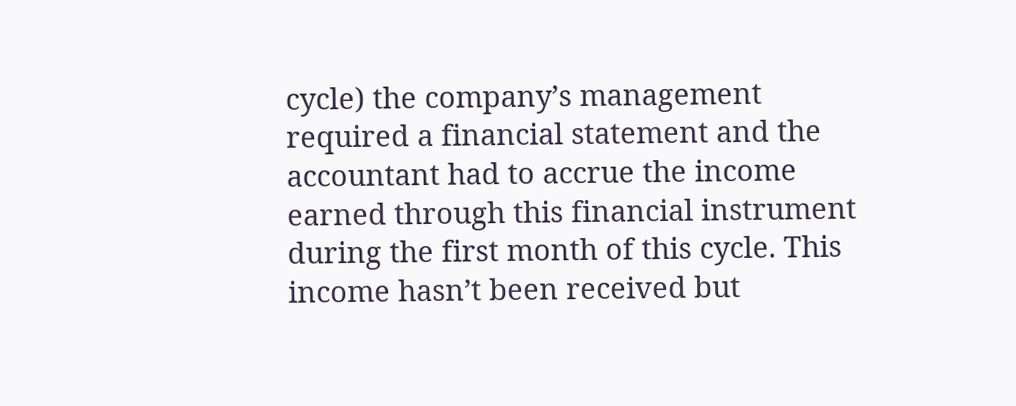cycle) the company’s management required a financial statement and the accountant had to accrue the income earned through this financial instrument during the first month of this cycle. This income hasn’t been received but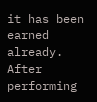it has been earned already. After performing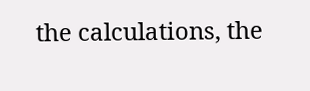the calculations, the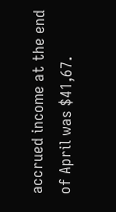accrued income at the end of April was $41,67.